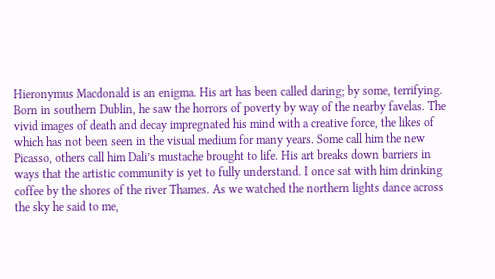Hieronymus Macdonald is an enigma. His art has been called daring; by some, terrifying. Born in southern Dublin, he saw the horrors of poverty by way of the nearby favelas. The vivid images of death and decay impregnated his mind with a creative force, the likes of which has not been seen in the visual medium for many years. Some call him the new Picasso, others call him Dali’s mustache brought to life. His art breaks down barriers in ways that the artistic community is yet to fully understand. I once sat with him drinking coffee by the shores of the river Thames. As we watched the northern lights dance across the sky he said to me,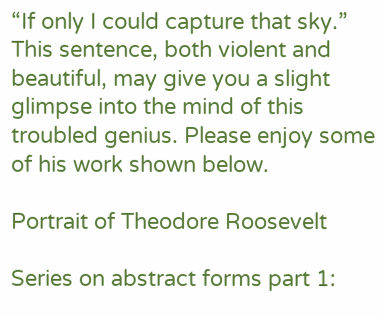“If only I could capture that sky.” This sentence, both violent and beautiful, may give you a slight glimpse into the mind of this troubled genius. Please enjoy some of his work shown below.

Portrait of Theodore Roosevelt

Series on abstract forms part 1: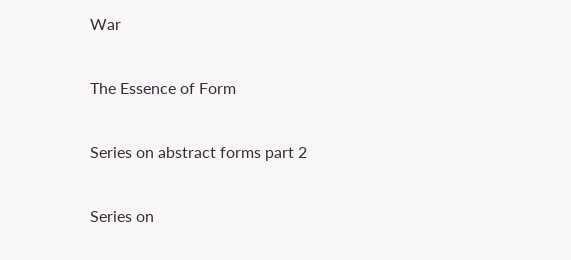War

The Essence of Form

Series on abstract forms part 2

Series on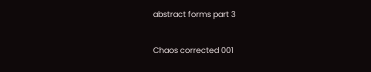abstract forms part 3

Chaos corrected 001